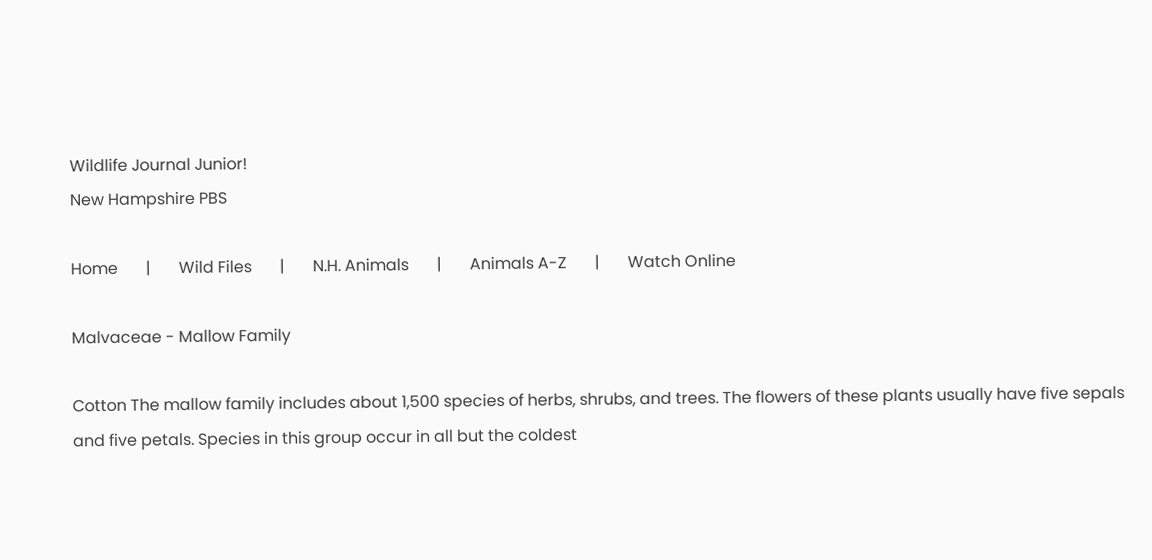Wildlife Journal Junior!
New Hampshire PBS

Home       |       Wild Files       |       N.H. Animals       |       Animals A-Z       |       Watch Online

Malvaceae - Mallow Family

Cotton The mallow family includes about 1,500 species of herbs, shrubs, and trees. The flowers of these plants usually have five sepals and five petals. Species in this group occur in all but the coldest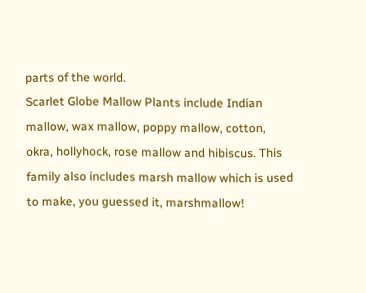parts of the world.
Scarlet Globe Mallow Plants include Indian mallow, wax mallow, poppy mallow, cotton, okra, hollyhock, rose mallow and hibiscus. This family also includes marsh mallow which is used to make, you guessed it, marshmallow!